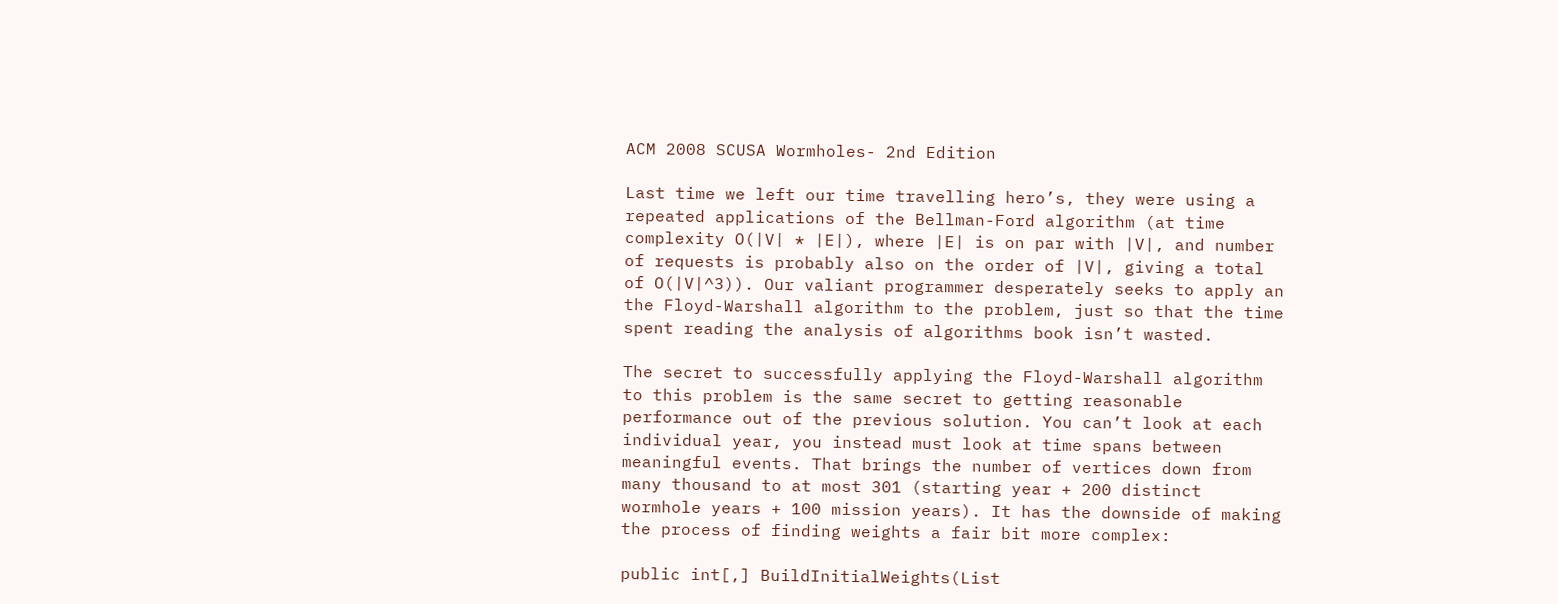ACM 2008 SCUSA Wormholes- 2nd Edition

Last time we left our time travelling hero’s, they were using a repeated applications of the Bellman-Ford algorithm (at time complexity O(|V| * |E|), where |E| is on par with |V|, and number of requests is probably also on the order of |V|, giving a total of O(|V|^3)). Our valiant programmer desperately seeks to apply an the Floyd-Warshall algorithm to the problem, just so that the time spent reading the analysis of algorithms book isn’t wasted.

The secret to successfully applying the Floyd-Warshall algorithm to this problem is the same secret to getting reasonable performance out of the previous solution. You can’t look at each individual year, you instead must look at time spans between meaningful events. That brings the number of vertices down from many thousand to at most 301 (starting year + 200 distinct wormhole years + 100 mission years). It has the downside of making the process of finding weights a fair bit more complex:

public int[,] BuildInitialWeights(List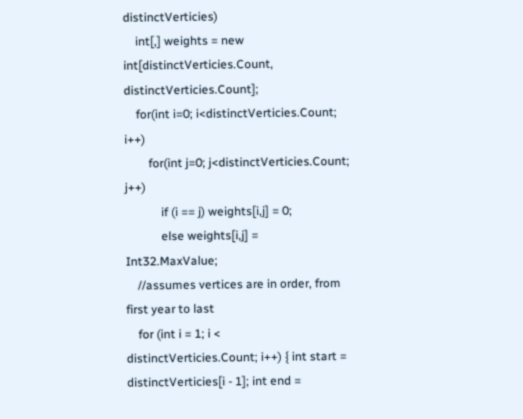distinctVerticies)
    int[,] weights = new int[distinctVerticies.Count, distinctVerticies.Count];
    for(int i=0; i<distinctVerticies.Count; i++)
        for(int j=0; j<distinctVerticies.Count; j++)
            if (i == j) weights[i,j] = 0;
            else weights[i,j] = Int32.MaxValue;
    //assumes vertices are in order, from first year to last
    for (int i = 1; i < distinctVerticies.Count; i++) { int start = distinctVerticies[i - 1]; int end =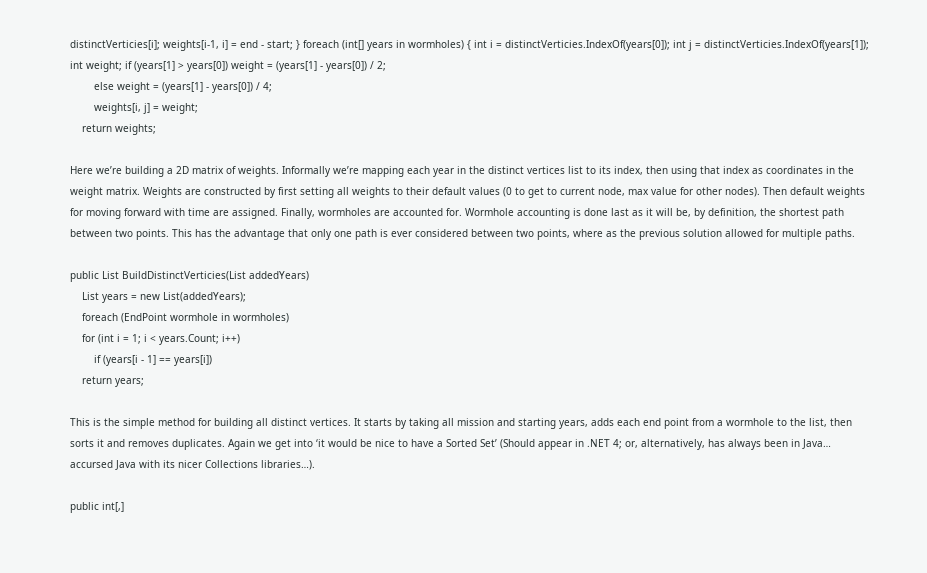distinctVerticies[i]; weights[i-1, i] = end - start; } foreach (int[] years in wormholes) { int i = distinctVerticies.IndexOf(years[0]); int j = distinctVerticies.IndexOf(years[1]); int weight; if (years[1] > years[0]) weight = (years[1] - years[0]) / 2;
        else weight = (years[1] - years[0]) / 4;
        weights[i, j] = weight;
    return weights;

Here we’re building a 2D matrix of weights. Informally we’re mapping each year in the distinct vertices list to its index, then using that index as coordinates in the weight matrix. Weights are constructed by first setting all weights to their default values (0 to get to current node, max value for other nodes). Then default weights for moving forward with time are assigned. Finally, wormholes are accounted for. Wormhole accounting is done last as it will be, by definition, the shortest path between two points. This has the advantage that only one path is ever considered between two points, where as the previous solution allowed for multiple paths.

public List BuildDistinctVerticies(List addedYears)
    List years = new List(addedYears);
    foreach (EndPoint wormhole in wormholes)
    for (int i = 1; i < years.Count; i++)
        if (years[i - 1] == years[i])
    return years;

This is the simple method for building all distinct vertices. It starts by taking all mission and starting years, adds each end point from a wormhole to the list, then sorts it and removes duplicates. Again we get into ‘it would be nice to have a Sorted Set’ (Should appear in .NET 4; or, alternatively, has always been in Java… accursed Java with its nicer Collections libraries…).

public int[,]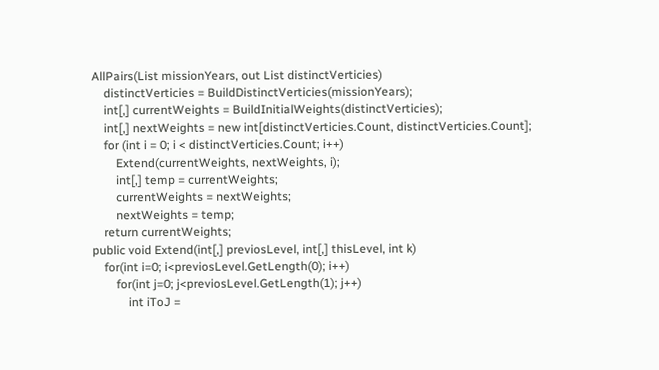AllPairs(List missionYears, out List distinctVerticies)
    distinctVerticies = BuildDistinctVerticies(missionYears);
    int[,] currentWeights = BuildInitialWeights(distinctVerticies);
    int[,] nextWeights = new int[distinctVerticies.Count, distinctVerticies.Count];
    for (int i = 0; i < distinctVerticies.Count; i++)
        Extend(currentWeights, nextWeights, i);
        int[,] temp = currentWeights;
        currentWeights = nextWeights;
        nextWeights = temp;
    return currentWeights;
public void Extend(int[,] previosLevel, int[,] thisLevel, int k)
    for(int i=0; i<previosLevel.GetLength(0); i++)
        for(int j=0; j<previosLevel.GetLength(1); j++)
            int iToJ =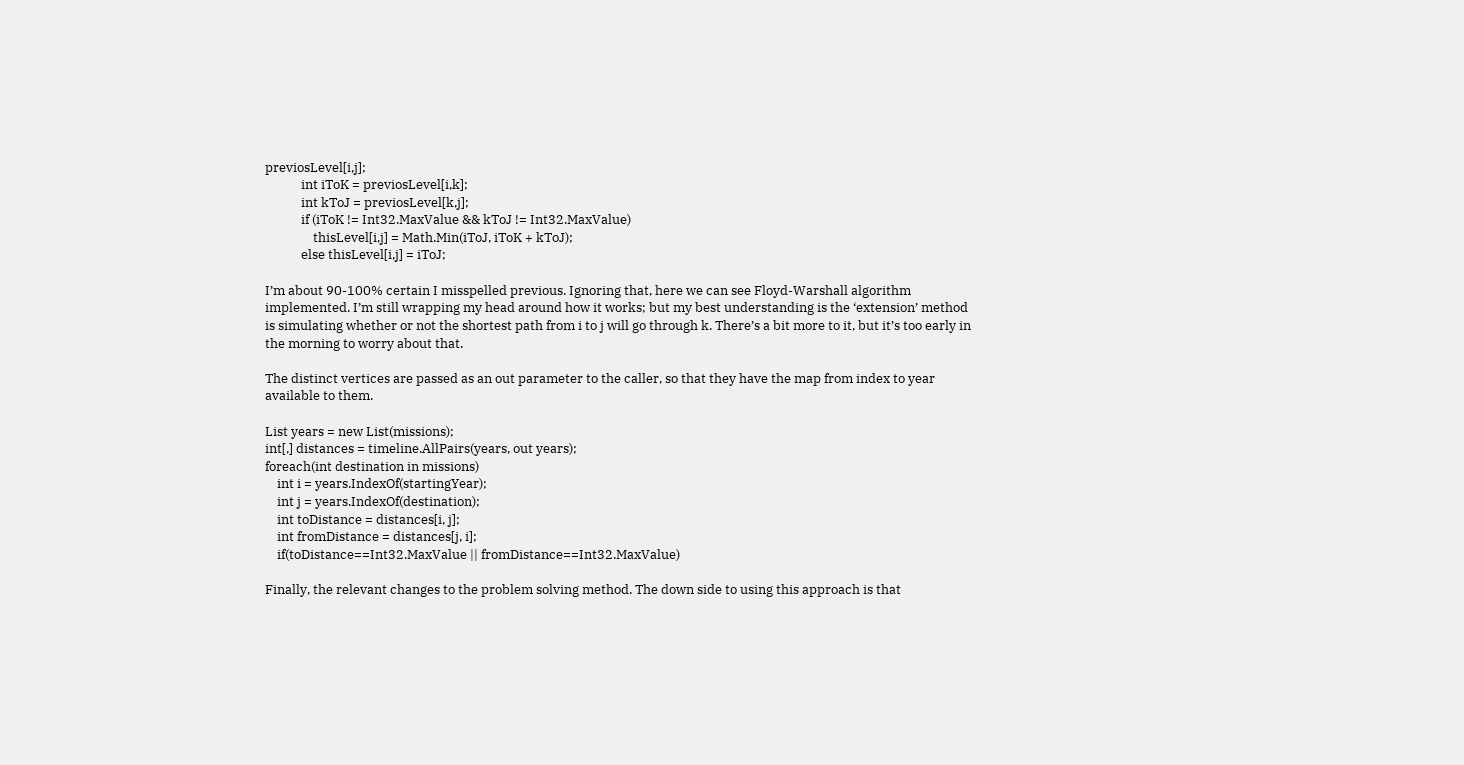previosLevel[i,j];
            int iToK = previosLevel[i,k];
            int kToJ = previosLevel[k,j];
            if (iToK != Int32.MaxValue && kToJ != Int32.MaxValue)
                thisLevel[i,j] = Math.Min(iToJ, iToK + kToJ);
            else thisLevel[i,j] = iToJ;

I’m about 90-100% certain I misspelled previous. Ignoring that, here we can see Floyd-Warshall algorithm implemented. I’m still wrapping my head around how it works; but my best understanding is the ‘extension’ method is simulating whether or not the shortest path from i to j will go through k. There’s a bit more to it, but it’s too early in the morning to worry about that.

The distinct vertices are passed as an out parameter to the caller, so that they have the map from index to year available to them.

List years = new List(missions);
int[,] distances = timeline.AllPairs(years, out years);
foreach(int destination in missions)
    int i = years.IndexOf(startingYear);
    int j = years.IndexOf(destination);
    int toDistance = distances[i, j];
    int fromDistance = distances[j, i];
    if(toDistance==Int32.MaxValue || fromDistance==Int32.MaxValue)

Finally, the relevant changes to the problem solving method. The down side to using this approach is that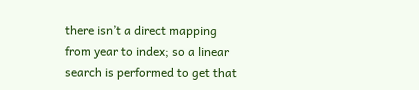there isn’t a direct mapping from year to index; so a linear search is performed to get that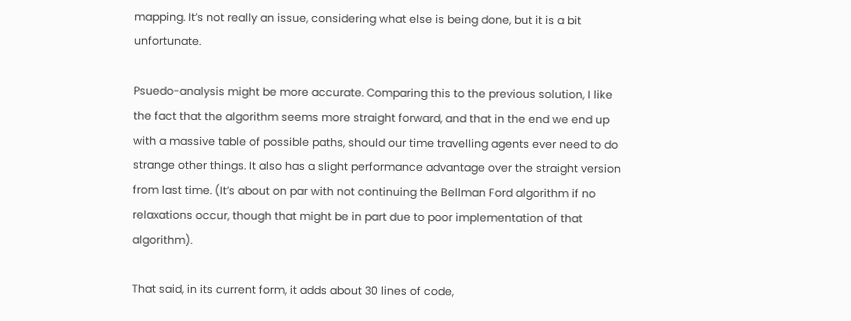mapping. It’s not really an issue, considering what else is being done, but it is a bit unfortunate.

Psuedo-analysis might be more accurate. Comparing this to the previous solution, I like the fact that the algorithm seems more straight forward, and that in the end we end up with a massive table of possible paths, should our time travelling agents ever need to do strange other things. It also has a slight performance advantage over the straight version from last time. (It’s about on par with not continuing the Bellman Ford algorithm if no relaxations occur, though that might be in part due to poor implementation of that algorithm).

That said, in its current form, it adds about 30 lines of code,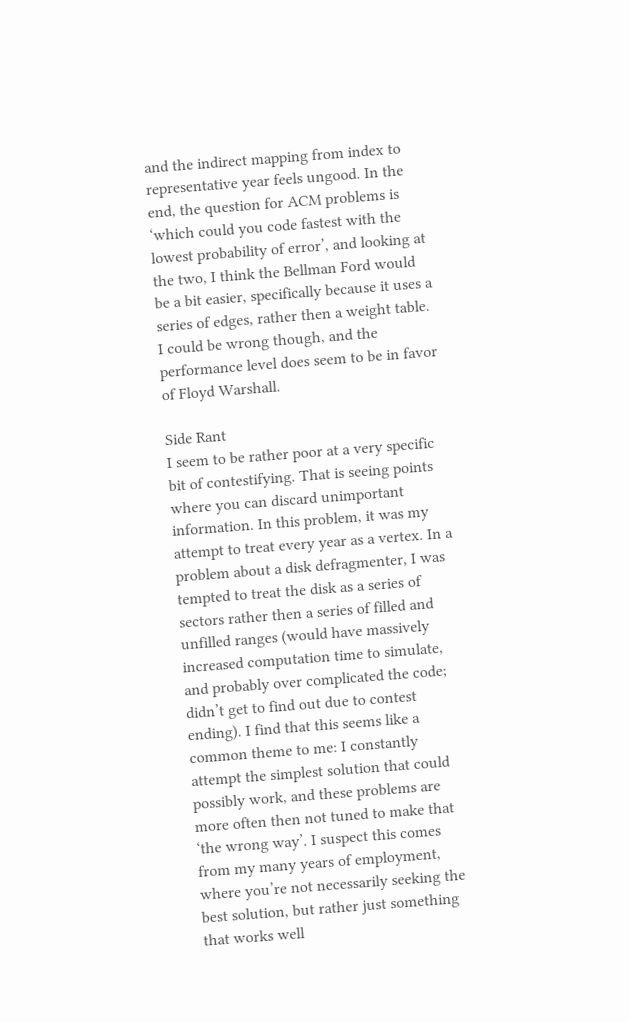and the indirect mapping from index to representative year feels ungood. In the end, the question for ACM problems is ‘which could you code fastest with the lowest probability of error’, and looking at the two, I think the Bellman Ford would be a bit easier, specifically because it uses a series of edges, rather then a weight table. I could be wrong though, and the performance level does seem to be in favor of Floyd Warshall.

Side Rant
I seem to be rather poor at a very specific bit of contestifying. That is seeing points where you can discard unimportant information. In this problem, it was my attempt to treat every year as a vertex. In a problem about a disk defragmenter, I was tempted to treat the disk as a series of sectors rather then a series of filled and unfilled ranges (would have massively increased computation time to simulate, and probably over complicated the code; didn’t get to find out due to contest ending). I find that this seems like a common theme to me: I constantly attempt the simplest solution that could possibly work, and these problems are more often then not tuned to make that ‘the wrong way’. I suspect this comes from my many years of employment, where you’re not necessarily seeking the best solution, but rather just something that works well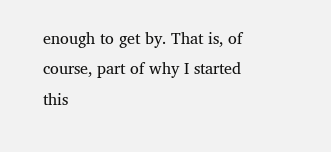enough to get by. That is, of course, part of why I started this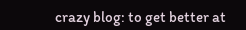crazy blog: to get better at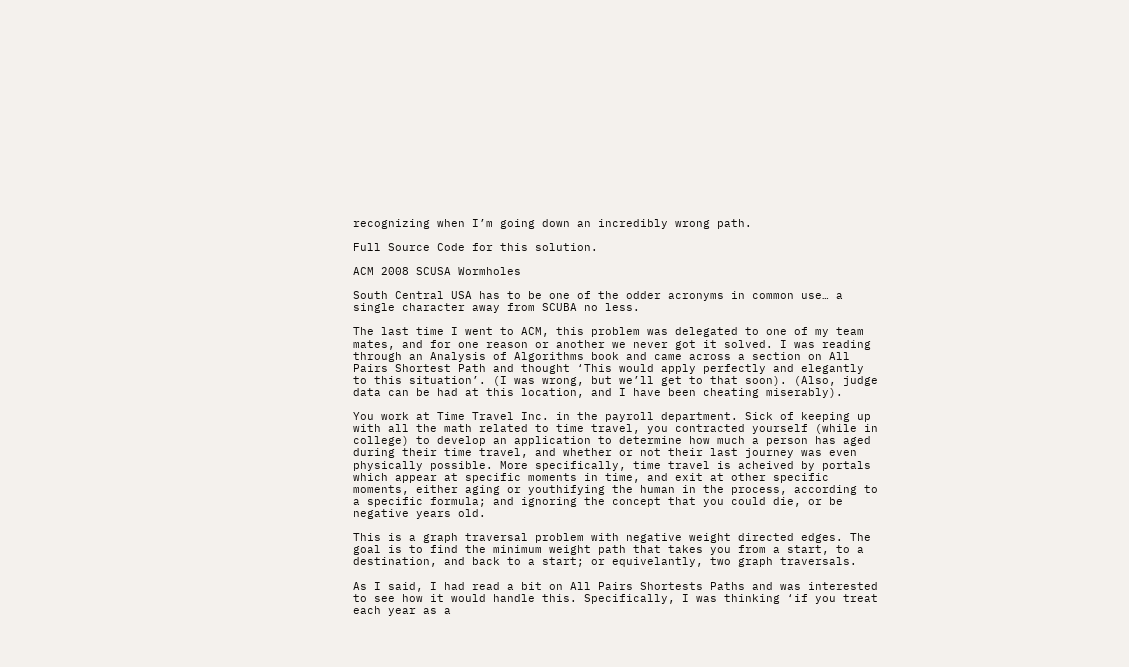recognizing when I’m going down an incredibly wrong path.

Full Source Code for this solution.

ACM 2008 SCUSA Wormholes

South Central USA has to be one of the odder acronyms in common use… a single character away from SCUBA no less.

The last time I went to ACM, this problem was delegated to one of my team mates, and for one reason or another we never got it solved. I was reading through an Analysis of Algorithms book and came across a section on All Pairs Shortest Path and thought ‘This would apply perfectly and elegantly to this situation’. (I was wrong, but we’ll get to that soon). (Also, judge data can be had at this location, and I have been cheating miserably).

You work at Time Travel Inc. in the payroll department. Sick of keeping up with all the math related to time travel, you contracted yourself (while in college) to develop an application to determine how much a person has aged during their time travel, and whether or not their last journey was even physically possible. More specifically, time travel is acheived by portals which appear at specific moments in time, and exit at other specific moments, either aging or youthifying the human in the process, according to a specific formula; and ignoring the concept that you could die, or be negative years old.

This is a graph traversal problem with negative weight directed edges. The goal is to find the minimum weight path that takes you from a start, to a destination, and back to a start; or equivelantly, two graph traversals.

As I said, I had read a bit on All Pairs Shortests Paths and was interested to see how it would handle this. Specifically, I was thinking ‘if you treat each year as a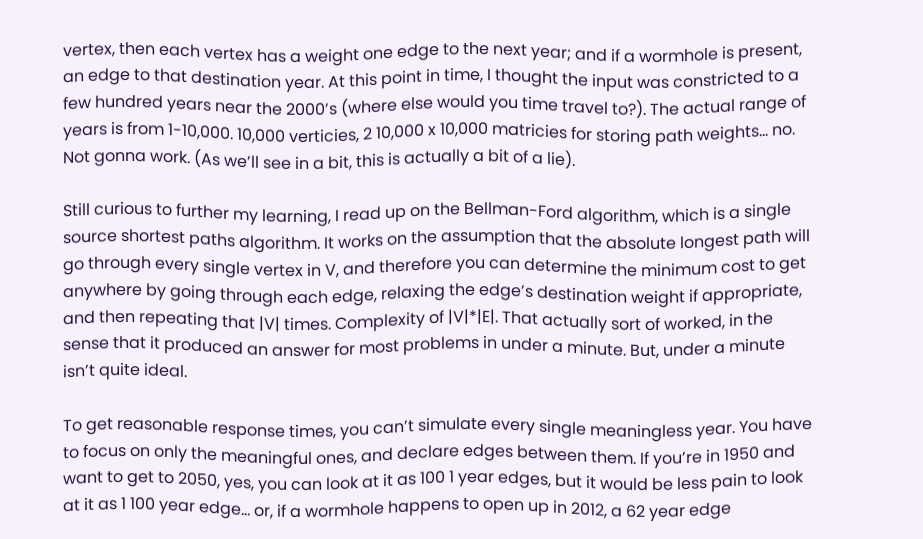vertex, then each vertex has a weight one edge to the next year; and if a wormhole is present, an edge to that destination year. At this point in time, I thought the input was constricted to a few hundred years near the 2000’s (where else would you time travel to?). The actual range of years is from 1-10,000. 10,000 verticies, 2 10,000 x 10,000 matricies for storing path weights… no. Not gonna work. (As we’ll see in a bit, this is actually a bit of a lie).

Still curious to further my learning, I read up on the Bellman-Ford algorithm, which is a single source shortest paths algorithm. It works on the assumption that the absolute longest path will go through every single vertex in V, and therefore you can determine the minimum cost to get anywhere by going through each edge, relaxing the edge’s destination weight if appropriate, and then repeating that |V| times. Complexity of |V|*|E|. That actually sort of worked, in the sense that it produced an answer for most problems in under a minute. But, under a minute isn’t quite ideal.

To get reasonable response times, you can’t simulate every single meaningless year. You have to focus on only the meaningful ones, and declare edges between them. If you’re in 1950 and want to get to 2050, yes, you can look at it as 100 1 year edges, but it would be less pain to look at it as 1 100 year edge… or, if a wormhole happens to open up in 2012, a 62 year edge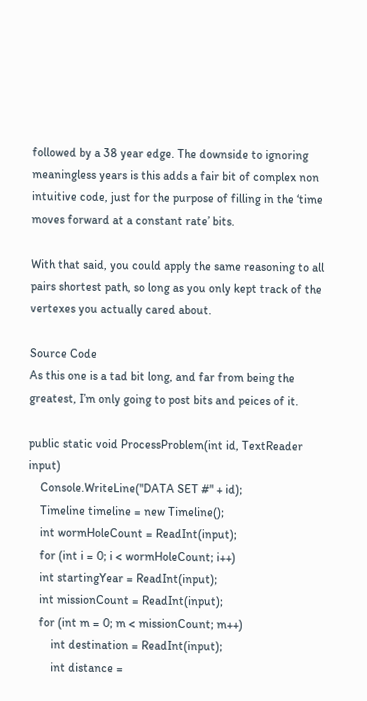followed by a 38 year edge. The downside to ignoring meaningless years is this adds a fair bit of complex non intuitive code, just for the purpose of filling in the ‘time moves forward at a constant rate’ bits.

With that said, you could apply the same reasoning to all pairs shortest path, so long as you only kept track of the vertexes you actually cared about.

Source Code
As this one is a tad bit long, and far from being the greatest, I’m only going to post bits and peices of it.

public static void ProcessProblem(int id, TextReader input)
    Console.WriteLine("DATA SET #" + id);
    Timeline timeline = new Timeline();
    int wormHoleCount = ReadInt(input);
    for (int i = 0; i < wormHoleCount; i++)
    int startingYear = ReadInt(input);
    int missionCount = ReadInt(input);
    for (int m = 0; m < missionCount; m++)
        int destination = ReadInt(input);
        int distance =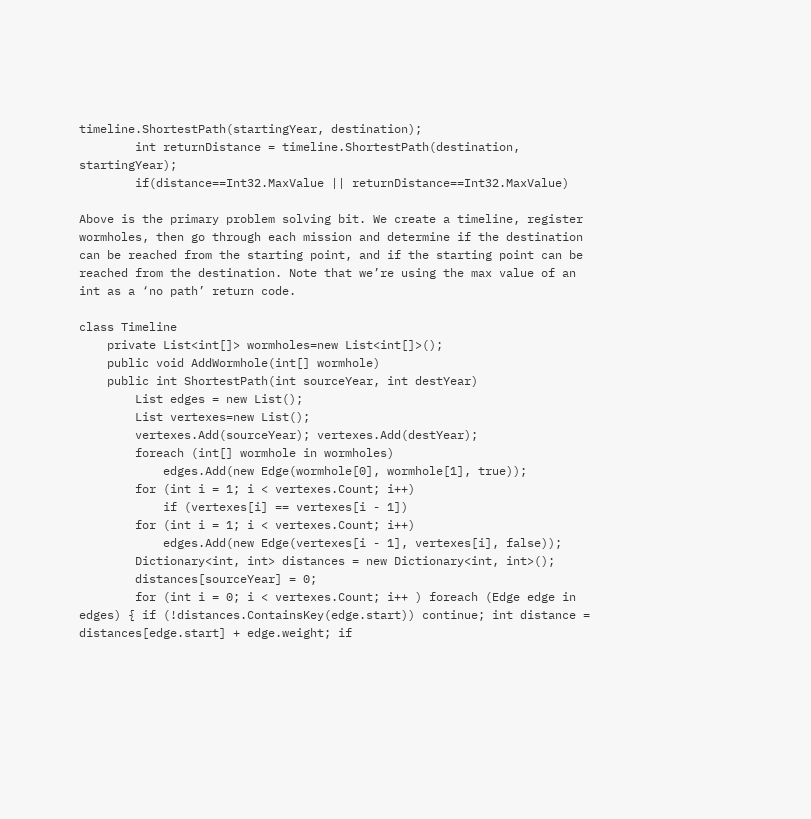timeline.ShortestPath(startingYear, destination);
        int returnDistance = timeline.ShortestPath(destination, startingYear);
        if(distance==Int32.MaxValue || returnDistance==Int32.MaxValue)

Above is the primary problem solving bit. We create a timeline, register wormholes, then go through each mission and determine if the destination can be reached from the starting point, and if the starting point can be reached from the destination. Note that we’re using the max value of an int as a ‘no path’ return code.

class Timeline
    private List<int[]> wormholes=new List<int[]>();
    public void AddWormhole(int[] wormhole)
    public int ShortestPath(int sourceYear, int destYear)
        List edges = new List();
        List vertexes=new List();
        vertexes.Add(sourceYear); vertexes.Add(destYear);
        foreach (int[] wormhole in wormholes)
            edges.Add(new Edge(wormhole[0], wormhole[1], true));
        for (int i = 1; i < vertexes.Count; i++)
            if (vertexes[i] == vertexes[i - 1])
        for (int i = 1; i < vertexes.Count; i++)
            edges.Add(new Edge(vertexes[i - 1], vertexes[i], false));
        Dictionary<int, int> distances = new Dictionary<int, int>();
        distances[sourceYear] = 0;
        for (int i = 0; i < vertexes.Count; i++ ) foreach (Edge edge in edges) { if (!distances.ContainsKey(edge.start)) continue; int distance = distances[edge.start] + edge.weight; if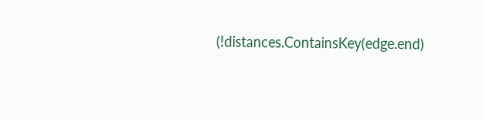(!distances.ContainsKey(edge.end)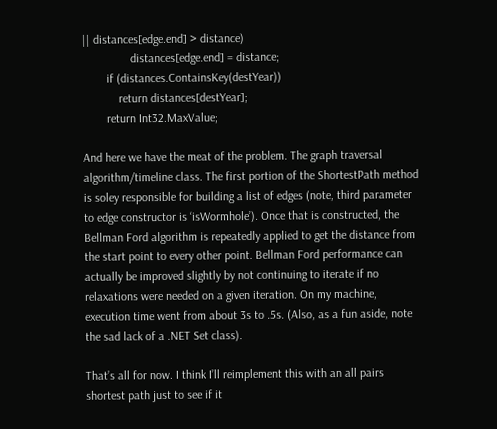|| distances[edge.end] > distance)
                distances[edge.end] = distance;
        if (distances.ContainsKey(destYear))
            return distances[destYear];
        return Int32.MaxValue;

And here we have the meat of the problem. The graph traversal algorithm/timeline class. The first portion of the ShortestPath method is soley responsible for building a list of edges (note, third parameter to edge constructor is ‘isWormhole’). Once that is constructed, the Bellman Ford algorithm is repeatedly applied to get the distance from the start point to every other point. Bellman Ford performance can actually be improved slightly by not continuing to iterate if no relaxations were needed on a given iteration. On my machine, execution time went from about 3s to .5s. (Also, as a fun aside, note the sad lack of a .NET Set class).

That’s all for now. I think I’ll reimplement this with an all pairs shortest path just to see if it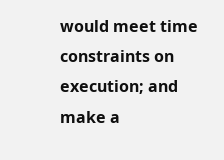would meet time constraints on execution; and make a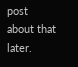post about that later.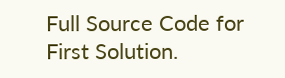Full Source Code for First Solution.